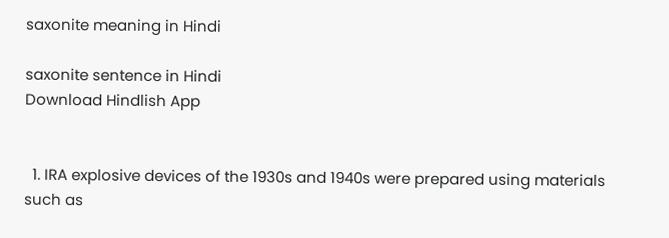saxonite meaning in Hindi

saxonite sentence in Hindi
Download Hindlish App


  1. IRA explosive devices of the 1930s and 1940s were prepared using materials such as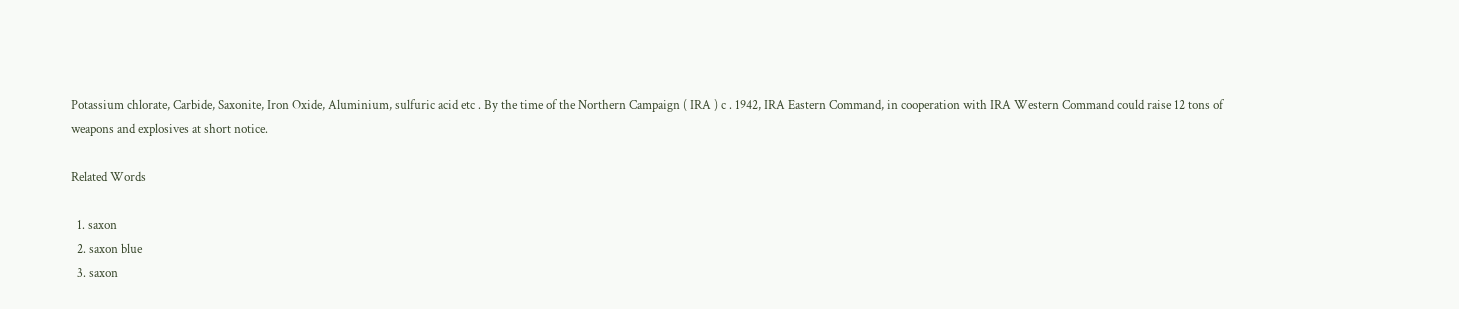Potassium chlorate, Carbide, Saxonite, Iron Oxide, Aluminium, sulfuric acid etc . By the time of the Northern Campaign ( IRA ) c . 1942, IRA Eastern Command, in cooperation with IRA Western Command could raise 12 tons of weapons and explosives at short notice.

Related Words

  1. saxon
  2. saxon blue
  3. saxon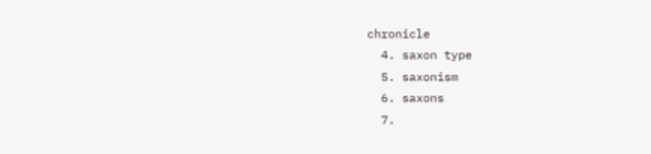chronicle
  4. saxon type
  5. saxonism
  6. saxons
  7.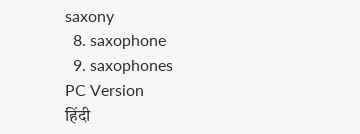saxony
  8. saxophone
  9. saxophones
PC Version
हिंदी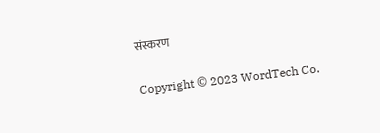संस्करण

Copyright © 2023 WordTech Co.